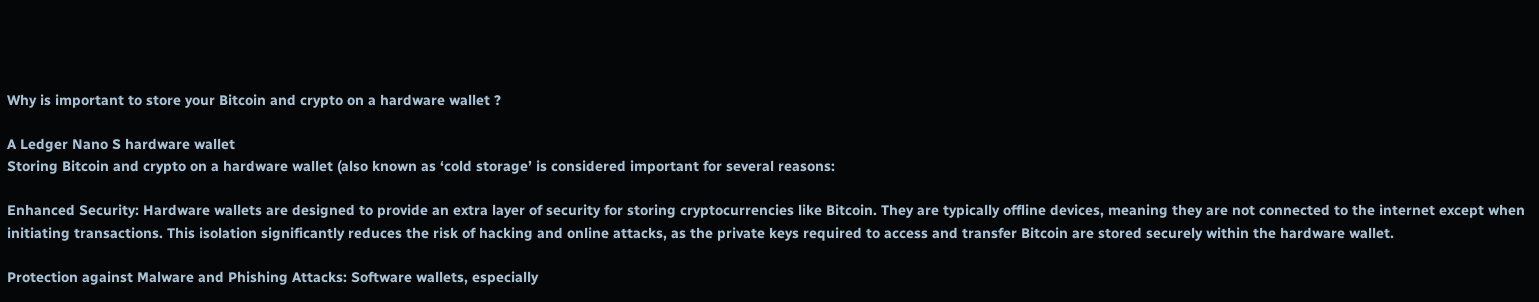Why is important to store your Bitcoin and crypto on a hardware wallet ?

A Ledger Nano S hardware wallet
Storing Bitcoin and crypto on a hardware wallet (also known as ‘cold storage’ is considered important for several reasons:

Enhanced Security: Hardware wallets are designed to provide an extra layer of security for storing cryptocurrencies like Bitcoin. They are typically offline devices, meaning they are not connected to the internet except when initiating transactions. This isolation significantly reduces the risk of hacking and online attacks, as the private keys required to access and transfer Bitcoin are stored securely within the hardware wallet.

Protection against Malware and Phishing Attacks: Software wallets, especially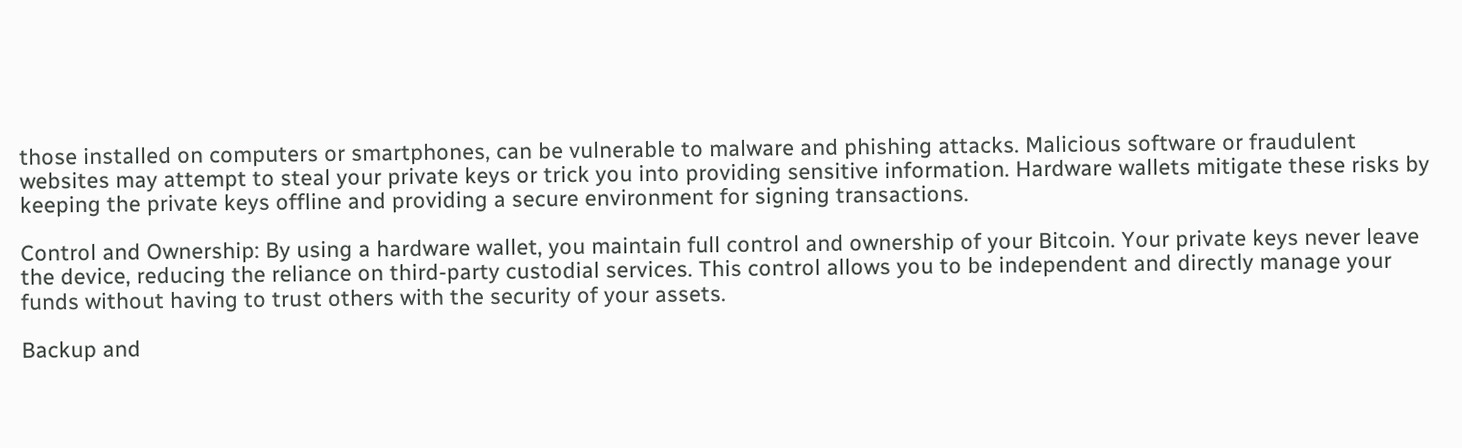those installed on computers or smartphones, can be vulnerable to malware and phishing attacks. Malicious software or fraudulent websites may attempt to steal your private keys or trick you into providing sensitive information. Hardware wallets mitigate these risks by keeping the private keys offline and providing a secure environment for signing transactions.

Control and Ownership: By using a hardware wallet, you maintain full control and ownership of your Bitcoin. Your private keys never leave the device, reducing the reliance on third-party custodial services. This control allows you to be independent and directly manage your funds without having to trust others with the security of your assets.

Backup and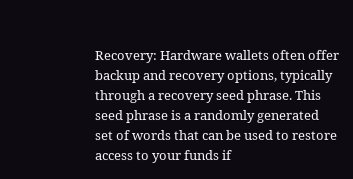Recovery: Hardware wallets often offer backup and recovery options, typically through a recovery seed phrase. This seed phrase is a randomly generated set of words that can be used to restore access to your funds if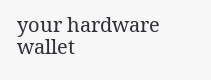your hardware wallet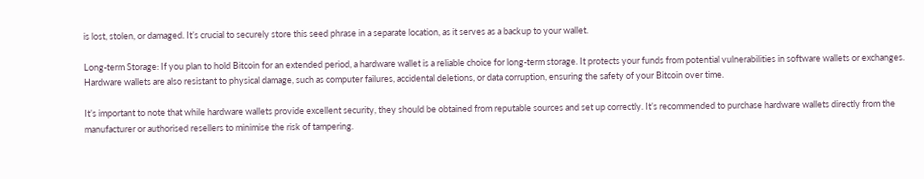is lost, stolen, or damaged. It’s crucial to securely store this seed phrase in a separate location, as it serves as a backup to your wallet.

Long-term Storage: If you plan to hold Bitcoin for an extended period, a hardware wallet is a reliable choice for long-term storage. It protects your funds from potential vulnerabilities in software wallets or exchanges. Hardware wallets are also resistant to physical damage, such as computer failures, accidental deletions, or data corruption, ensuring the safety of your Bitcoin over time.

It’s important to note that while hardware wallets provide excellent security, they should be obtained from reputable sources and set up correctly. It’s recommended to purchase hardware wallets directly from the manufacturer or authorised resellers to minimise the risk of tampering.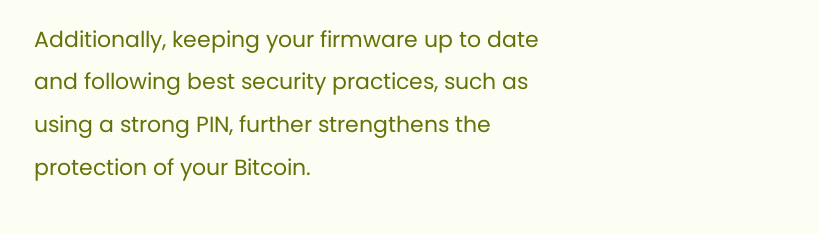Additionally, keeping your firmware up to date and following best security practices, such as using a strong PIN, further strengthens the protection of your Bitcoin.